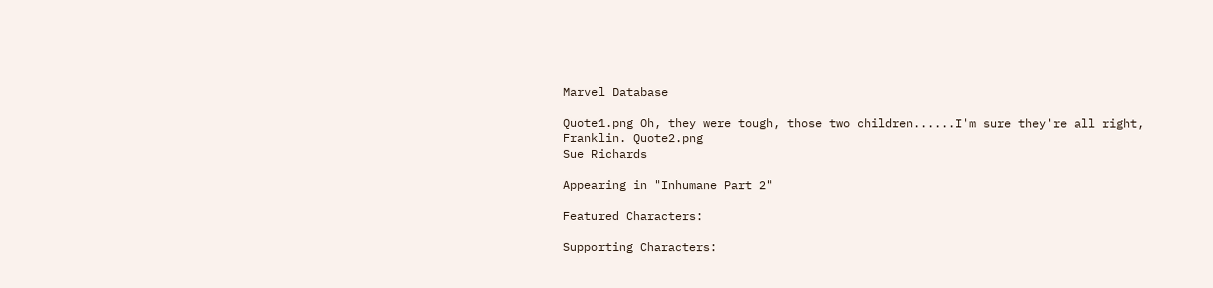Marvel Database

Quote1.png Oh, they were tough, those two children......I'm sure they're all right, Franklin. Quote2.png
Sue Richards

Appearing in "Inhumane Part 2"

Featured Characters:

Supporting Characters: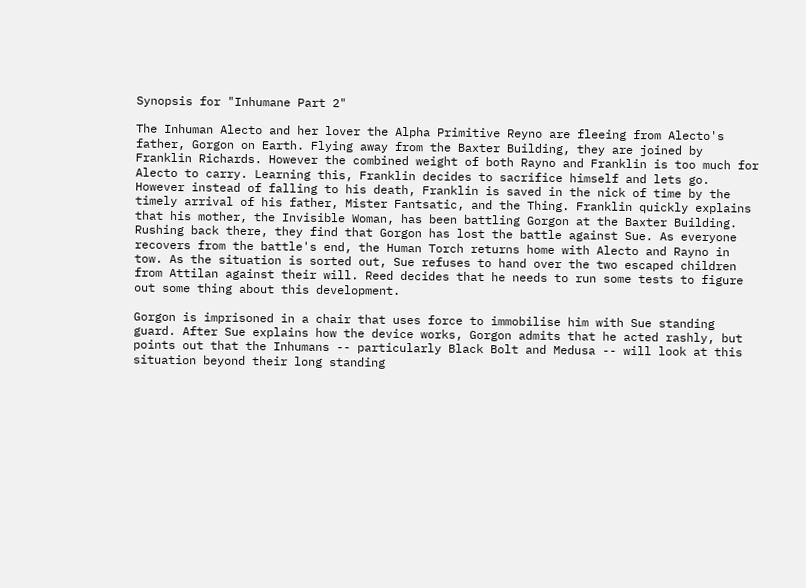Synopsis for "Inhumane Part 2"

The Inhuman Alecto and her lover the Alpha Primitive Reyno are fleeing from Alecto's father, Gorgon on Earth. Flying away from the Baxter Building, they are joined by Franklin Richards. However the combined weight of both Rayno and Franklin is too much for Alecto to carry. Learning this, Franklin decides to sacrifice himself and lets go. However instead of falling to his death, Franklin is saved in the nick of time by the timely arrival of his father, Mister Fantsatic, and the Thing. Franklin quickly explains that his mother, the Invisible Woman, has been battling Gorgon at the Baxter Building. Rushing back there, they find that Gorgon has lost the battle against Sue. As everyone recovers from the battle's end, the Human Torch returns home with Alecto and Rayno in tow. As the situation is sorted out, Sue refuses to hand over the two escaped children from Attilan against their will. Reed decides that he needs to run some tests to figure out some thing about this development.

Gorgon is imprisoned in a chair that uses force to immobilise him with Sue standing guard. After Sue explains how the device works, Gorgon admits that he acted rashly, but points out that the Inhumans -- particularly Black Bolt and Medusa -- will look at this situation beyond their long standing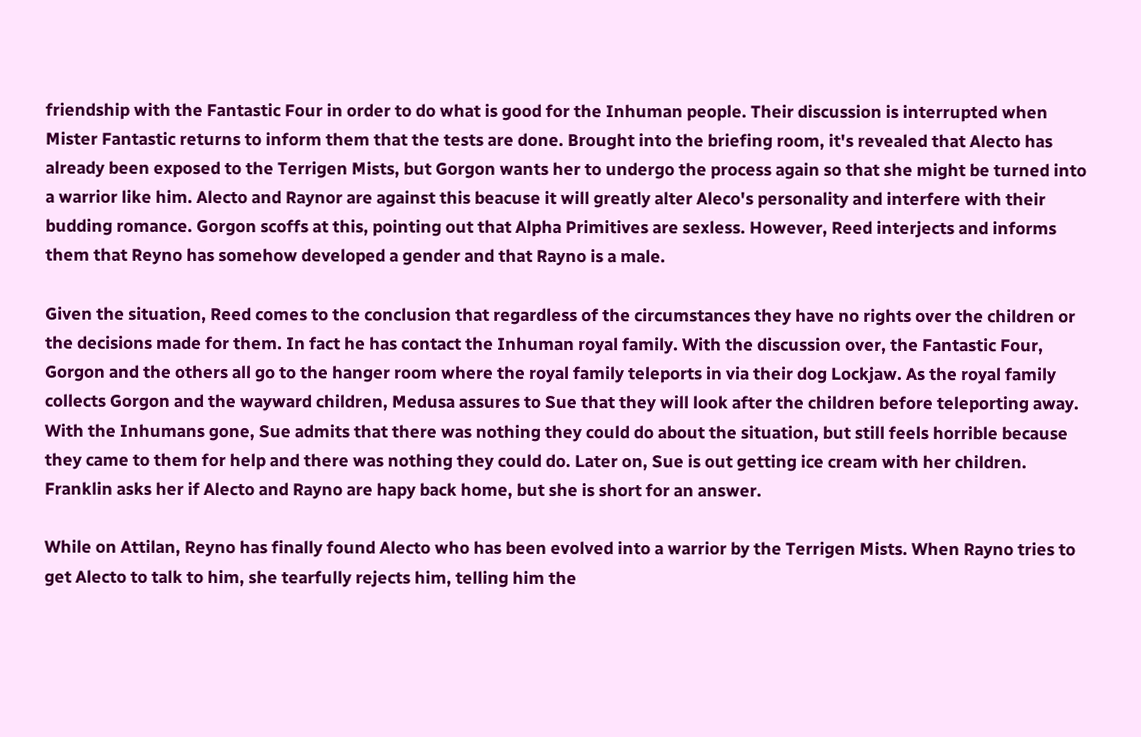friendship with the Fantastic Four in order to do what is good for the Inhuman people. Their discussion is interrupted when Mister Fantastic returns to inform them that the tests are done. Brought into the briefing room, it's revealed that Alecto has already been exposed to the Terrigen Mists, but Gorgon wants her to undergo the process again so that she might be turned into a warrior like him. Alecto and Raynor are against this beacuse it will greatly alter Aleco's personality and interfere with their budding romance. Gorgon scoffs at this, pointing out that Alpha Primitives are sexless. However, Reed interjects and informs them that Reyno has somehow developed a gender and that Rayno is a male.

Given the situation, Reed comes to the conclusion that regardless of the circumstances they have no rights over the children or the decisions made for them. In fact he has contact the Inhuman royal family. With the discussion over, the Fantastic Four, Gorgon and the others all go to the hanger room where the royal family teleports in via their dog Lockjaw. As the royal family collects Gorgon and the wayward children, Medusa assures to Sue that they will look after the children before teleporting away. With the Inhumans gone, Sue admits that there was nothing they could do about the situation, but still feels horrible because they came to them for help and there was nothing they could do. Later on, Sue is out getting ice cream with her children. Franklin asks her if Alecto and Rayno are hapy back home, but she is short for an answer.

While on Attilan, Reyno has finally found Alecto who has been evolved into a warrior by the Terrigen Mists. When Rayno tries to get Alecto to talk to him, she tearfully rejects him, telling him the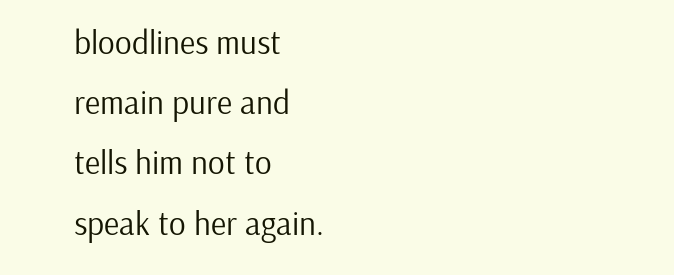bloodlines must remain pure and tells him not to speak to her again.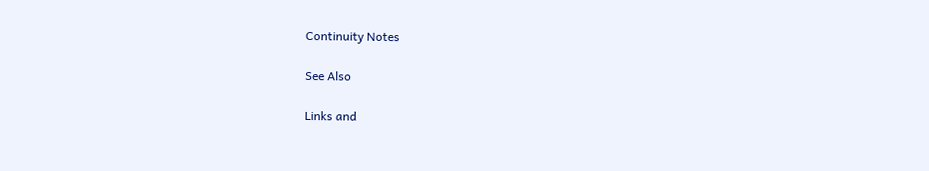Continuity Notes

See Also

Links and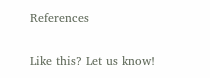References


Like this? Let us know!